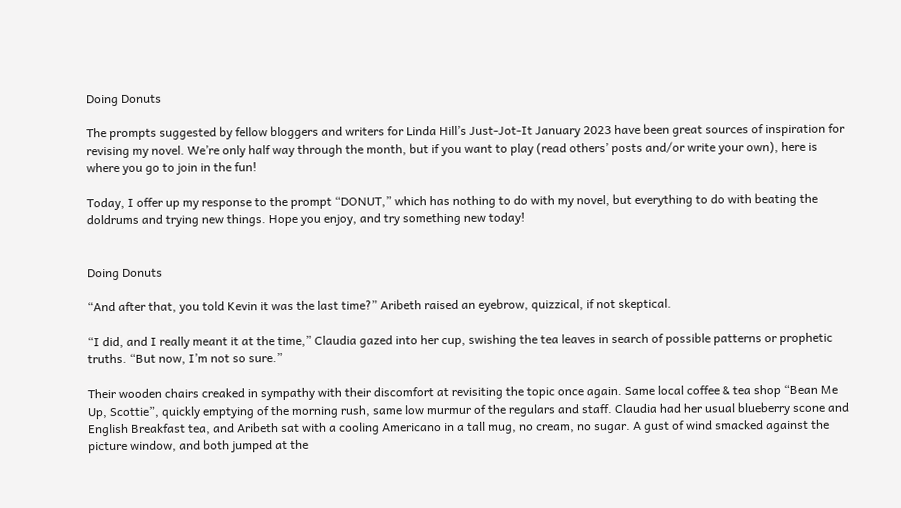Doing Donuts

The prompts suggested by fellow bloggers and writers for Linda Hill’s Just-Jot-It January 2023 have been great sources of inspiration for revising my novel. We’re only half way through the month, but if you want to play (read others’ posts and/or write your own), here is where you go to join in the fun!

Today, I offer up my response to the prompt “DONUT,” which has nothing to do with my novel, but everything to do with beating the doldrums and trying new things. Hope you enjoy, and try something new today!


Doing Donuts

“And after that, you told Kevin it was the last time?” Aribeth raised an eyebrow, quizzical, if not skeptical.

“I did, and I really meant it at the time,” Claudia gazed into her cup, swishing the tea leaves in search of possible patterns or prophetic truths. “But now, I’m not so sure.”

Their wooden chairs creaked in sympathy with their discomfort at revisiting the topic once again. Same local coffee & tea shop “Bean Me Up, Scottie”, quickly emptying of the morning rush, same low murmur of the regulars and staff. Claudia had her usual blueberry scone and English Breakfast tea, and Aribeth sat with a cooling Americano in a tall mug, no cream, no sugar. A gust of wind smacked against the picture window, and both jumped at the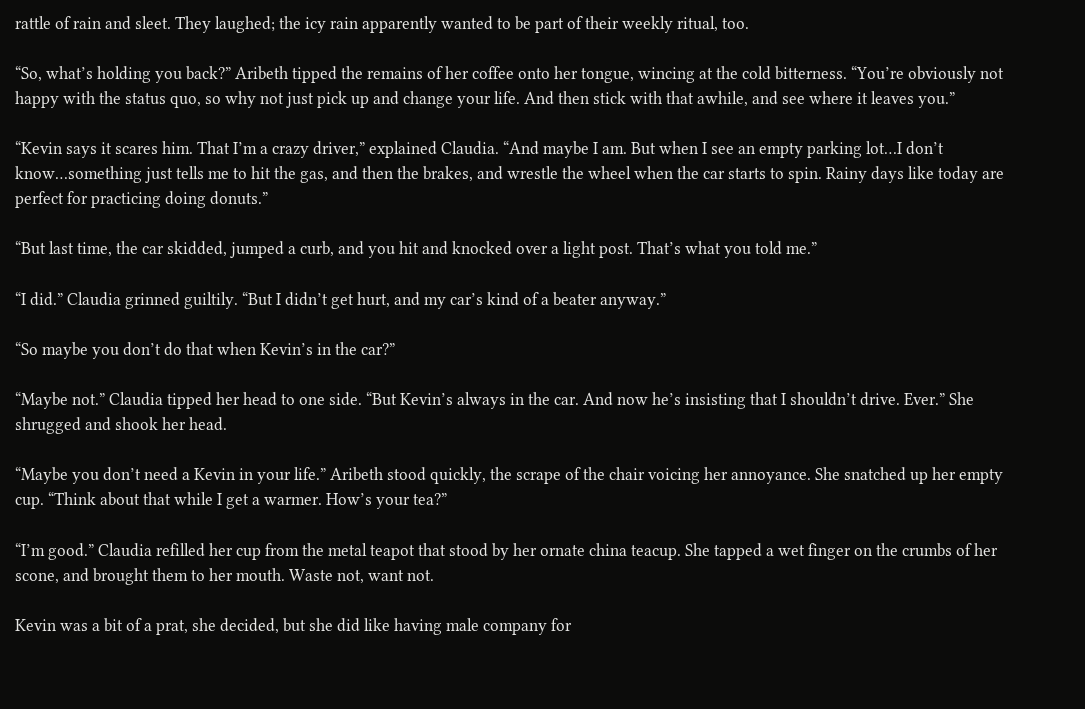rattle of rain and sleet. They laughed; the icy rain apparently wanted to be part of their weekly ritual, too.

“So, what’s holding you back?” Aribeth tipped the remains of her coffee onto her tongue, wincing at the cold bitterness. “You’re obviously not happy with the status quo, so why not just pick up and change your life. And then stick with that awhile, and see where it leaves you.”

“Kevin says it scares him. That I’m a crazy driver,” explained Claudia. “And maybe I am. But when I see an empty parking lot…I don’t know…something just tells me to hit the gas, and then the brakes, and wrestle the wheel when the car starts to spin. Rainy days like today are perfect for practicing doing donuts.”

“But last time, the car skidded, jumped a curb, and you hit and knocked over a light post. That’s what you told me.”

“I did.” Claudia grinned guiltily. “But I didn’t get hurt, and my car’s kind of a beater anyway.”

“So maybe you don’t do that when Kevin’s in the car?”

“Maybe not.” Claudia tipped her head to one side. “But Kevin’s always in the car. And now he’s insisting that I shouldn’t drive. Ever.” She shrugged and shook her head.

“Maybe you don’t need a Kevin in your life.” Aribeth stood quickly, the scrape of the chair voicing her annoyance. She snatched up her empty cup. “Think about that while I get a warmer. How’s your tea?”

“I’m good.” Claudia refilled her cup from the metal teapot that stood by her ornate china teacup. She tapped a wet finger on the crumbs of her scone, and brought them to her mouth. Waste not, want not.

Kevin was a bit of a prat, she decided, but she did like having male company for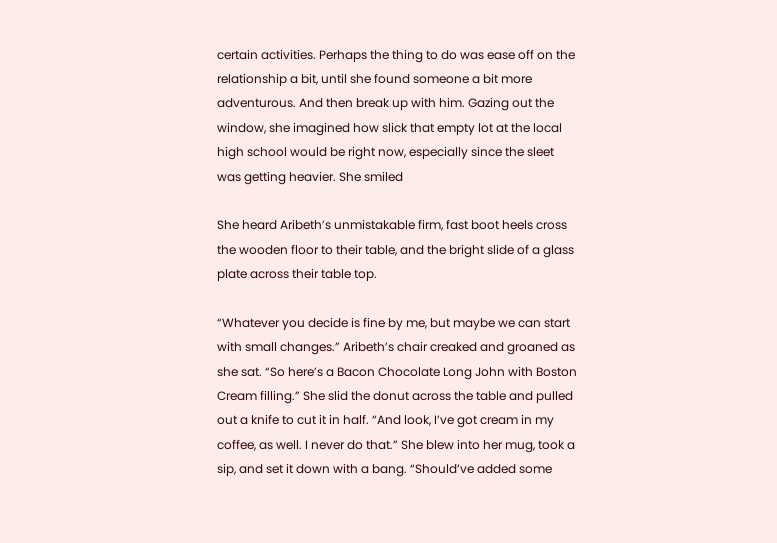certain activities. Perhaps the thing to do was ease off on the relationship a bit, until she found someone a bit more adventurous. And then break up with him. Gazing out the window, she imagined how slick that empty lot at the local high school would be right now, especially since the sleet was getting heavier. She smiled

She heard Aribeth’s unmistakable firm, fast boot heels cross the wooden floor to their table, and the bright slide of a glass plate across their table top.

“Whatever you decide is fine by me, but maybe we can start with small changes.” Aribeth’s chair creaked and groaned as she sat. “So here’s a Bacon Chocolate Long John with Boston Cream filling.” She slid the donut across the table and pulled out a knife to cut it in half. “And look, I’ve got cream in my coffee, as well. I never do that.” She blew into her mug, took a sip, and set it down with a bang. “Should’ve added some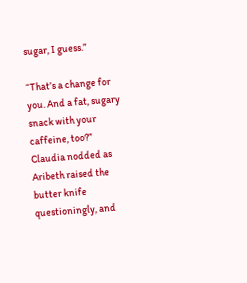sugar, I guess.”

“That’s a change for you. And a fat, sugary snack with your caffeine, too?” Claudia nodded as Aribeth raised the butter knife questioningly, and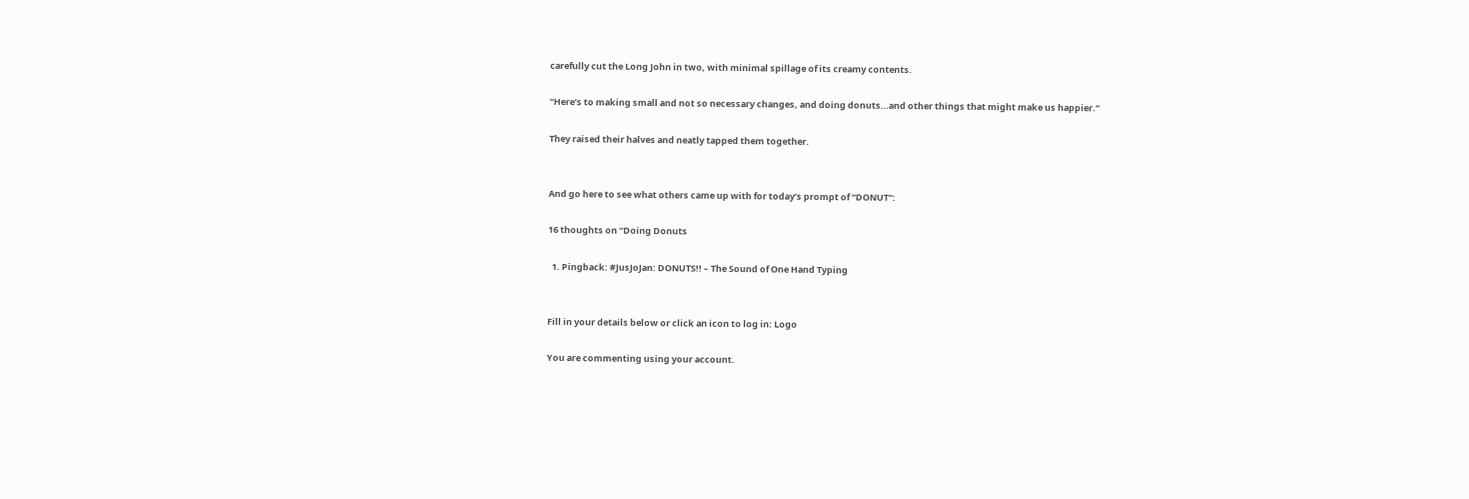carefully cut the Long John in two, with minimal spillage of its creamy contents.

“Here’s to making small and not so necessary changes, and doing donuts…and other things that might make us happier.”

They raised their halves and neatly tapped them together.


And go here to see what others came up with for today’s prompt of “DONUT”:

16 thoughts on “Doing Donuts

  1. Pingback: #JusJoJan: DONUTS!! – The Sound of One Hand Typing


Fill in your details below or click an icon to log in: Logo

You are commenting using your account.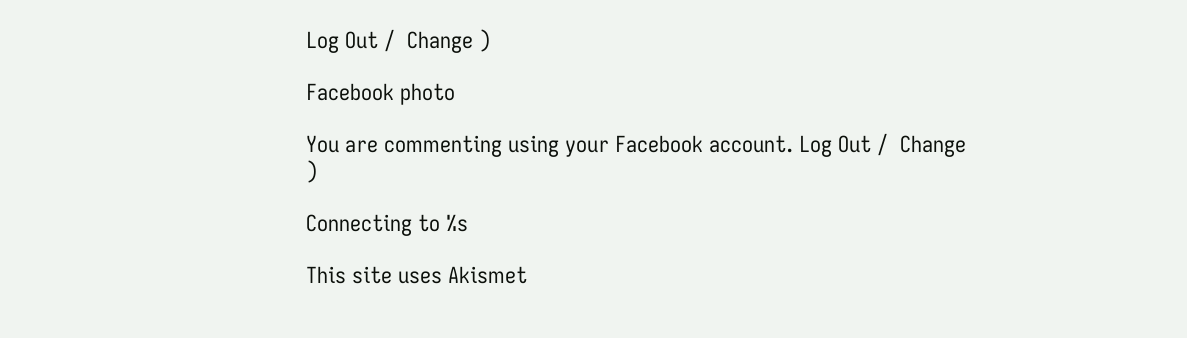Log Out /  Change )

Facebook photo

You are commenting using your Facebook account. Log Out /  Change )

Connecting to %s

This site uses Akismet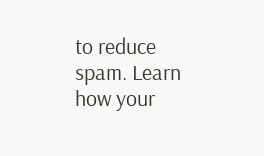to reduce spam. Learn how your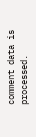comment data is processed.